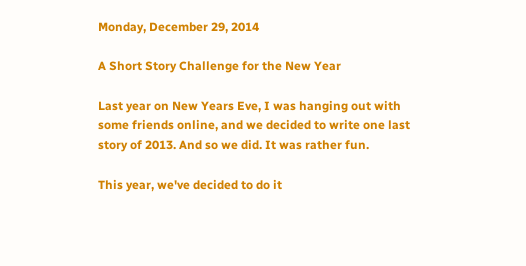Monday, December 29, 2014

A Short Story Challenge for the New Year

Last year on New Years Eve, I was hanging out with some friends online, and we decided to write one last story of 2013. And so we did. It was rather fun.

This year, we've decided to do it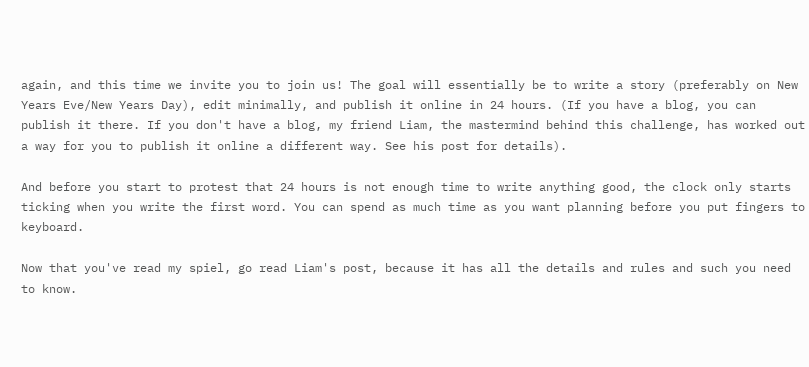again, and this time we invite you to join us! The goal will essentially be to write a story (preferably on New Years Eve/New Years Day), edit minimally, and publish it online in 24 hours. (If you have a blog, you can publish it there. If you don't have a blog, my friend Liam, the mastermind behind this challenge, has worked out a way for you to publish it online a different way. See his post for details).

And before you start to protest that 24 hours is not enough time to write anything good, the clock only starts ticking when you write the first word. You can spend as much time as you want planning before you put fingers to keyboard.

Now that you've read my spiel, go read Liam's post, because it has all the details and rules and such you need to know.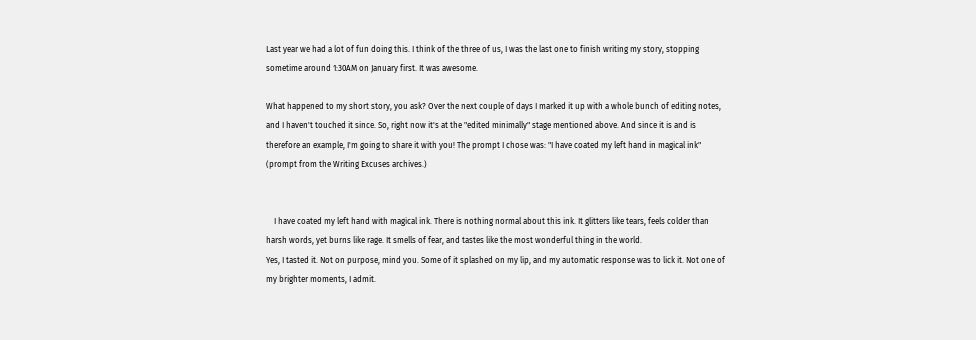Last year we had a lot of fun doing this. I think of the three of us, I was the last one to finish writing my story, stopping sometime around 1:30AM on January first. It was awesome.

What happened to my short story, you ask? Over the next couple of days I marked it up with a whole bunch of editing notes, and I haven't touched it since. So, right now it's at the "edited minimally" stage mentioned above. And since it is and is therefore an example, I'm going to share it with you! The prompt I chose was: "I have coated my left hand in magical ink" (prompt from the Writing Excuses archives.)


    I have coated my left hand with magical ink. There is nothing normal about this ink. It glitters like tears, feels colder than harsh words, yet burns like rage. It smells of fear, and tastes like the most wonderful thing in the world.
Yes, I tasted it. Not on purpose, mind you. Some of it splashed on my lip, and my automatic response was to lick it. Not one of my brighter moments, I admit.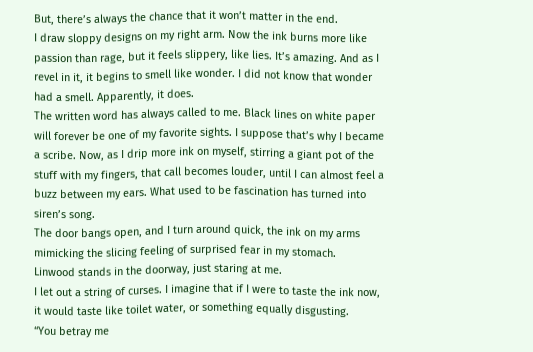But, there’s always the chance that it won’t matter in the end.
I draw sloppy designs on my right arm. Now the ink burns more like passion than rage, but it feels slippery, like lies. It’s amazing. And as I revel in it, it begins to smell like wonder. I did not know that wonder had a smell. Apparently, it does.
The written word has always called to me. Black lines on white paper will forever be one of my favorite sights. I suppose that’s why I became a scribe. Now, as I drip more ink on myself, stirring a giant pot of the stuff with my fingers, that call becomes louder, until I can almost feel a buzz between my ears. What used to be fascination has turned into siren’s song.
The door bangs open, and I turn around quick, the ink on my arms mimicking the slicing feeling of surprised fear in my stomach.
Linwood stands in the doorway, just staring at me.
I let out a string of curses. I imagine that if I were to taste the ink now, it would taste like toilet water, or something equally disgusting.
“You betray me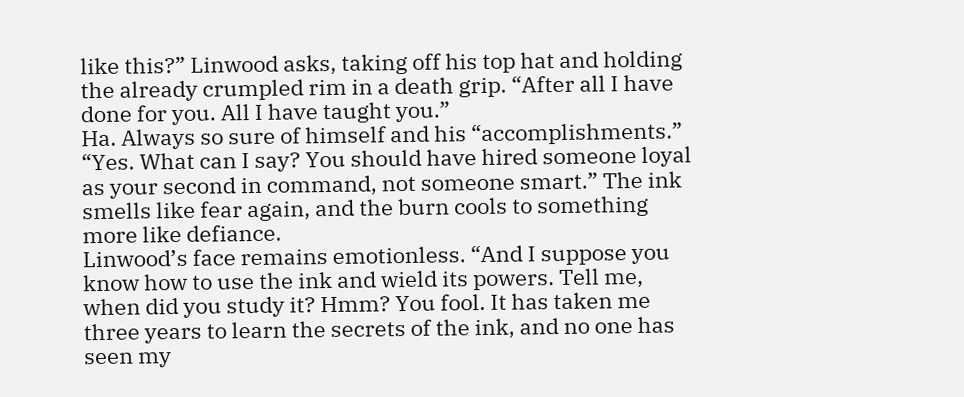like this?” Linwood asks, taking off his top hat and holding the already crumpled rim in a death grip. “After all I have done for you. All I have taught you.”
Ha. Always so sure of himself and his “accomplishments.” “Yes. What can I say? You should have hired someone loyal as your second in command, not someone smart.” The ink smells like fear again, and the burn cools to something more like defiance.
Linwood’s face remains emotionless. “And I suppose you know how to use the ink and wield its powers. Tell me, when did you study it? Hmm? You fool. It has taken me three years to learn the secrets of the ink, and no one has seen my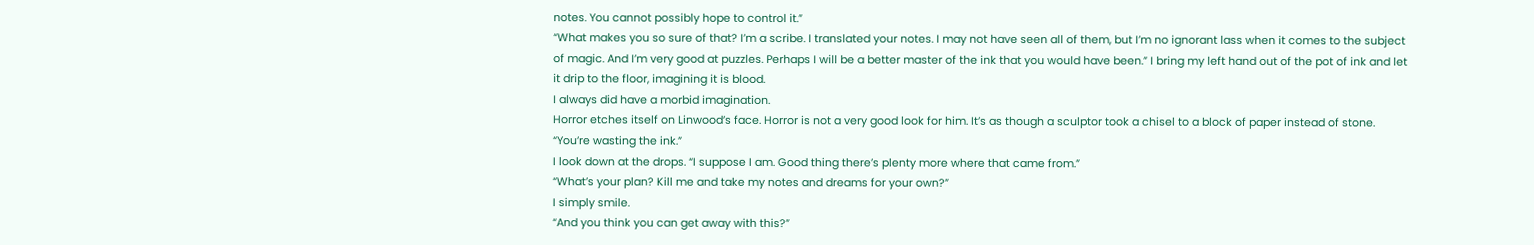notes. You cannot possibly hope to control it.”
“What makes you so sure of that? I’m a scribe. I translated your notes. I may not have seen all of them, but I’m no ignorant lass when it comes to the subject of magic. And I’m very good at puzzles. Perhaps I will be a better master of the ink that you would have been.” I bring my left hand out of the pot of ink and let it drip to the floor, imagining it is blood.
I always did have a morbid imagination.
Horror etches itself on Linwood’s face. Horror is not a very good look for him. It’s as though a sculptor took a chisel to a block of paper instead of stone. “You’re wasting the ink.”
I look down at the drops. “I suppose I am. Good thing there’s plenty more where that came from.”
“What’s your plan? Kill me and take my notes and dreams for your own?”
I simply smile.
“And you think you can get away with this?”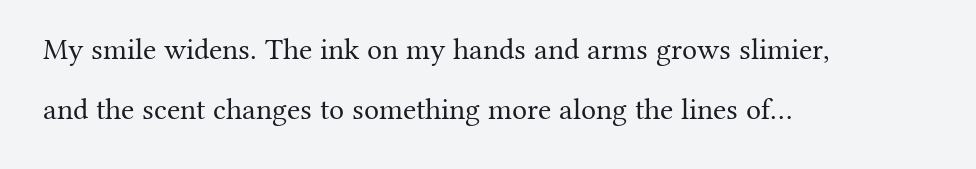My smile widens. The ink on my hands and arms grows slimier, and the scent changes to something more along the lines of…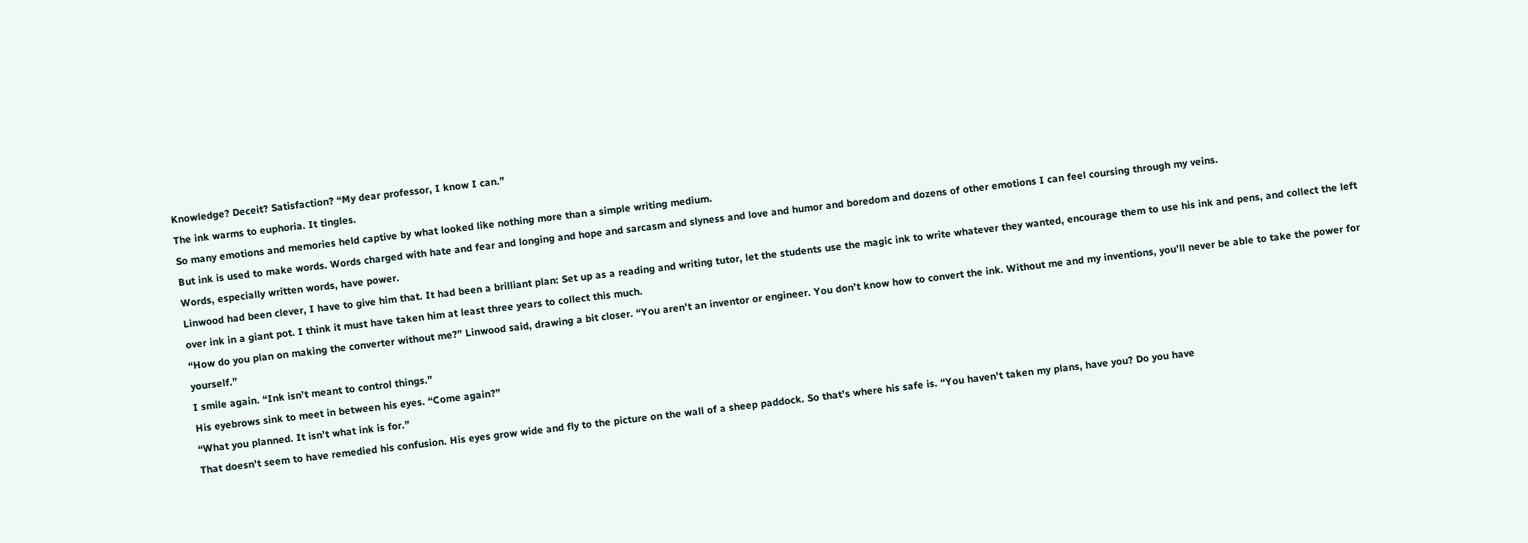Knowledge? Deceit? Satisfaction? “My dear professor, I know I can.”
The ink warms to euphoria. It tingles.
So many emotions and memories held captive by what looked like nothing more than a simple writing medium.
But ink is used to make words. Words charged with hate and fear and longing and hope and sarcasm and slyness and love and humor and boredom and dozens of other emotions I can feel coursing through my veins.
Words, especially written words, have power.
Linwood had been clever, I have to give him that. It had been a brilliant plan: Set up as a reading and writing tutor, let the students use the magic ink to write whatever they wanted, encourage them to use his ink and pens, and collect the left over ink in a giant pot. I think it must have taken him at least three years to collect this much.
“How do you plan on making the converter without me?” Linwood said, drawing a bit closer. “You aren’t an inventor or engineer. You don’t know how to convert the ink. Without me and my inventions, you’ll never be able to take the power for yourself.”
I smile again. “Ink isn’t meant to control things.”
His eyebrows sink to meet in between his eyes. “Come again?”
“What you planned. It isn’t what ink is for.”
That doesn’t seem to have remedied his confusion. His eyes grow wide and fly to the picture on the wall of a sheep paddock. So that’s where his safe is. “You haven’t taken my plans, have you? Do you have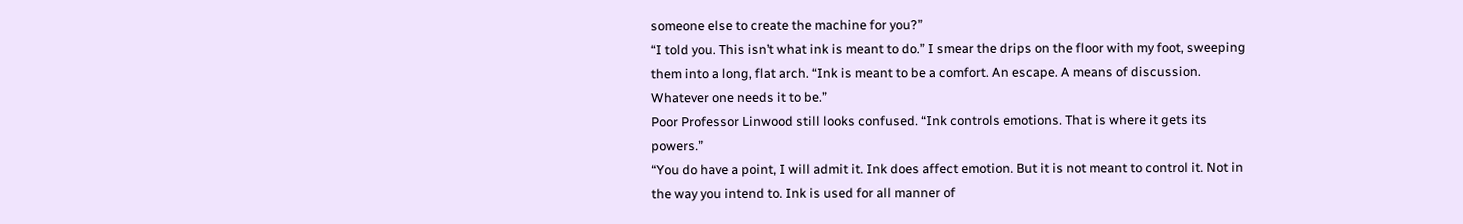someone else to create the machine for you?”
“I told you. This isn’t what ink is meant to do.” I smear the drips on the floor with my foot, sweeping them into a long, flat arch. “Ink is meant to be a comfort. An escape. A means of discussion. Whatever one needs it to be.”
Poor Professor Linwood still looks confused. “Ink controls emotions. That is where it gets its powers.”
“You do have a point, I will admit it. Ink does affect emotion. But it is not meant to control it. Not in the way you intend to. Ink is used for all manner of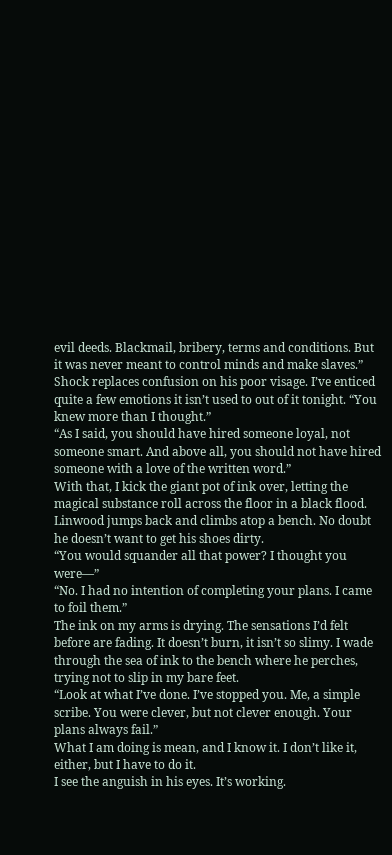evil deeds. Blackmail, bribery, terms and conditions. But it was never meant to control minds and make slaves.”
Shock replaces confusion on his poor visage. I’ve enticed quite a few emotions it isn’t used to out of it tonight. “You knew more than I thought.”
“As I said, you should have hired someone loyal, not someone smart. And above all, you should not have hired someone with a love of the written word.”
With that, I kick the giant pot of ink over, letting the magical substance roll across the floor in a black flood.
Linwood jumps back and climbs atop a bench. No doubt he doesn’t want to get his shoes dirty.
“You would squander all that power? I thought you were—”
“No. I had no intention of completing your plans. I came to foil them.”
The ink on my arms is drying. The sensations I’d felt before are fading. It doesn’t burn, it isn’t so slimy. I wade through the sea of ink to the bench where he perches, trying not to slip in my bare feet.
“Look at what I’ve done. I’ve stopped you. Me, a simple scribe. You were clever, but not clever enough. Your plans always fail.”
What I am doing is mean, and I know it. I don’t like it, either, but I have to do it.
I see the anguish in his eyes. It’s working.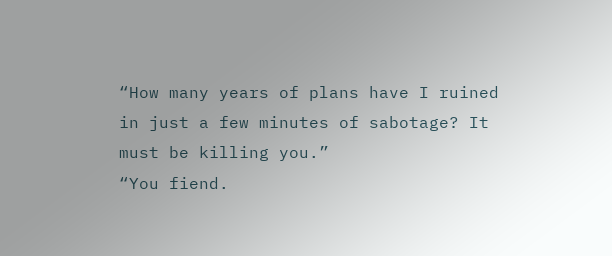“How many years of plans have I ruined in just a few minutes of sabotage? It must be killing you.”
“You fiend.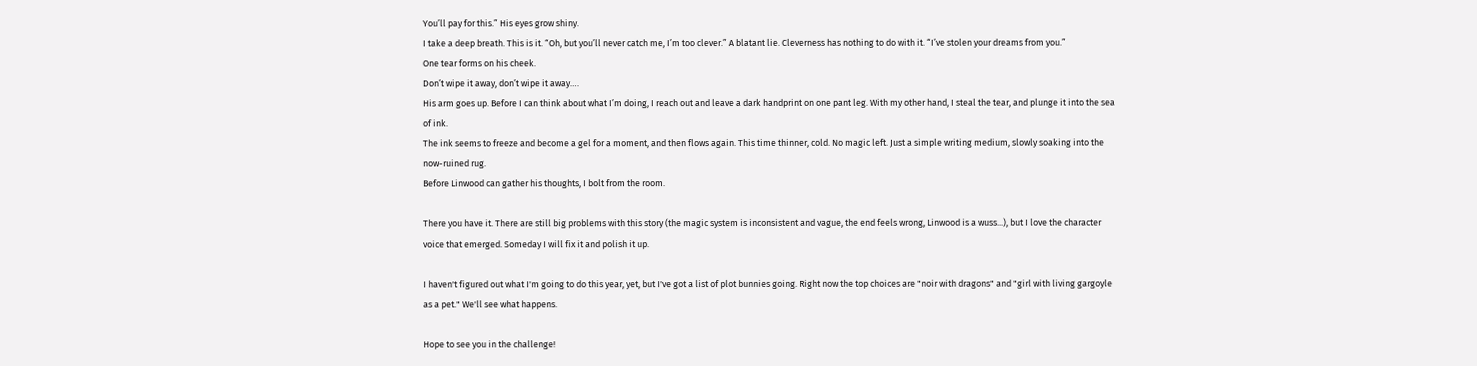You’ll pay for this.” His eyes grow shiny.
I take a deep breath. This is it. “Oh, but you’ll never catch me, I’m too clever.” A blatant lie. Cleverness has nothing to do with it. “I’ve stolen your dreams from you.”
One tear forms on his cheek.
Don’t wipe it away, don’t wipe it away….
His arm goes up. Before I can think about what I’m doing, I reach out and leave a dark handprint on one pant leg. With my other hand, I steal the tear, and plunge it into the sea of ink.
The ink seems to freeze and become a gel for a moment, and then flows again. This time thinner, cold. No magic left. Just a simple writing medium, slowly soaking into the now-ruined rug.
Before Linwood can gather his thoughts, I bolt from the room.

There you have it. There are still big problems with this story (the magic system is inconsistent and vague, the end feels wrong, Linwood is a wuss...), but I love the character voice that emerged. Someday I will fix it and polish it up.

I haven't figured out what I'm going to do this year, yet, but I've got a list of plot bunnies going. Right now the top choices are "noir with dragons" and "girl with living gargoyle as a pet." We'll see what happens.

Hope to see you in the challenge!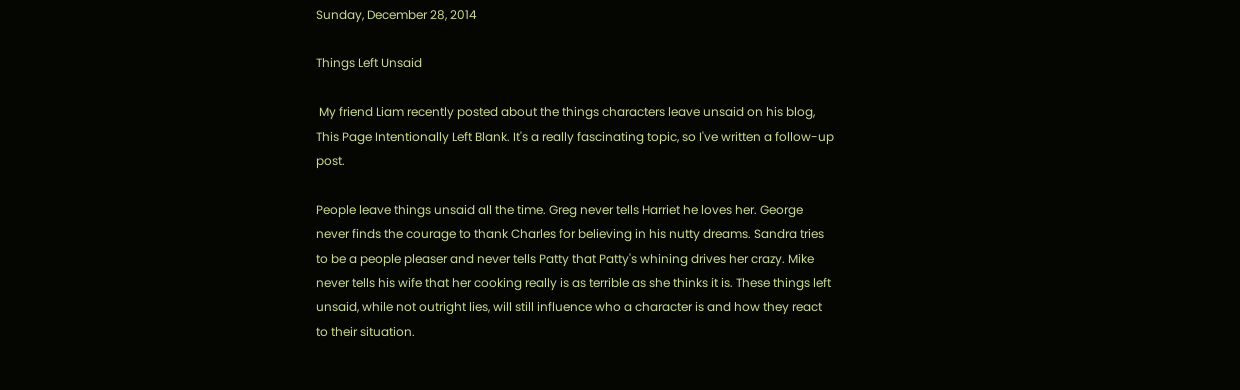Sunday, December 28, 2014

Things Left Unsaid

 My friend Liam recently posted about the things characters leave unsaid on his blog, This Page Intentionally Left Blank. It's a really fascinating topic, so I've written a follow-up post.

People leave things unsaid all the time. Greg never tells Harriet he loves her. George never finds the courage to thank Charles for believing in his nutty dreams. Sandra tries to be a people pleaser and never tells Patty that Patty's whining drives her crazy. Mike never tells his wife that her cooking really is as terrible as she thinks it is. These things left unsaid, while not outright lies, will still influence who a character is and how they react to their situation.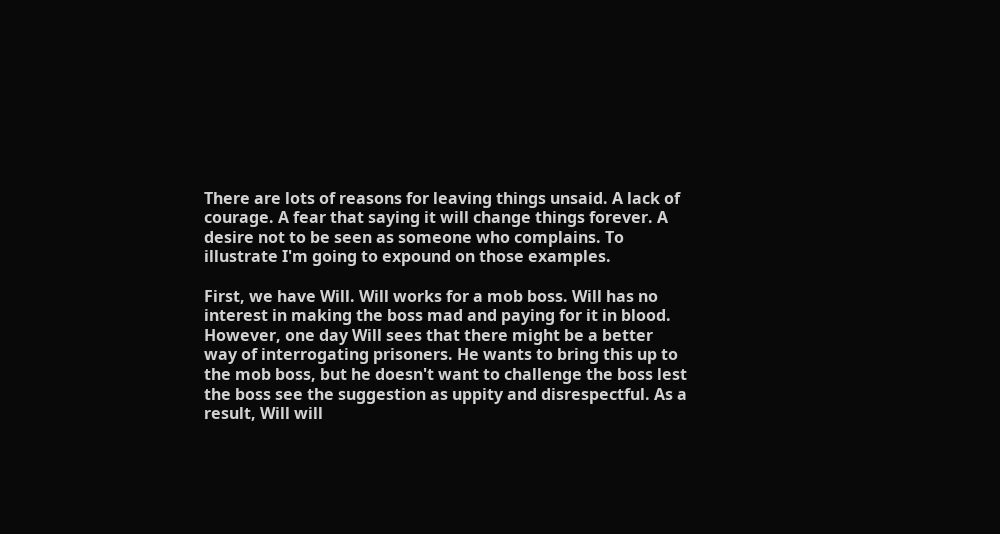There are lots of reasons for leaving things unsaid. A lack of courage. A fear that saying it will change things forever. A desire not to be seen as someone who complains. To illustrate I'm going to expound on those examples.

First, we have Will. Will works for a mob boss. Will has no interest in making the boss mad and paying for it in blood. However, one day Will sees that there might be a better way of interrogating prisoners. He wants to bring this up to the mob boss, but he doesn't want to challenge the boss lest the boss see the suggestion as uppity and disrespectful. As a result, Will will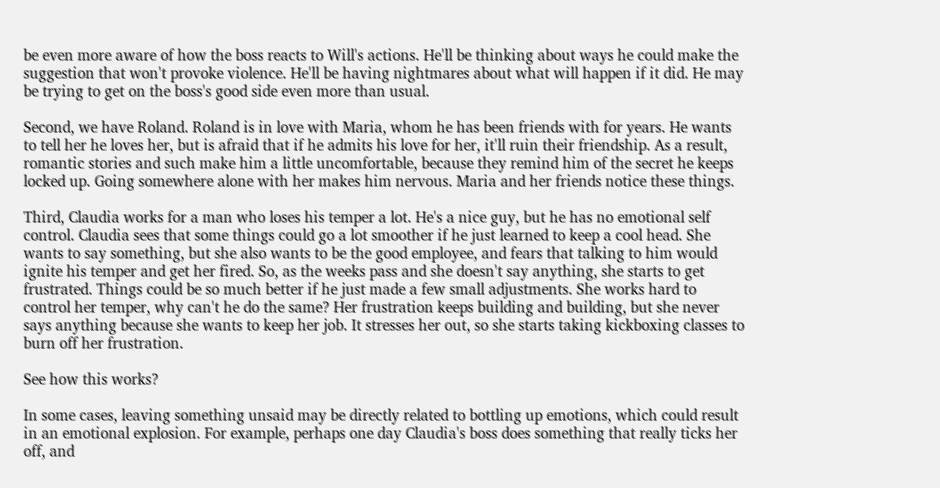be even more aware of how the boss reacts to Will's actions. He'll be thinking about ways he could make the suggestion that won't provoke violence. He'll be having nightmares about what will happen if it did. He may be trying to get on the boss's good side even more than usual.

Second, we have Roland. Roland is in love with Maria, whom he has been friends with for years. He wants to tell her he loves her, but is afraid that if he admits his love for her, it'll ruin their friendship. As a result, romantic stories and such make him a little uncomfortable, because they remind him of the secret he keeps locked up. Going somewhere alone with her makes him nervous. Maria and her friends notice these things.

Third, Claudia works for a man who loses his temper a lot. He's a nice guy, but he has no emotional self control. Claudia sees that some things could go a lot smoother if he just learned to keep a cool head. She wants to say something, but she also wants to be the good employee, and fears that talking to him would ignite his temper and get her fired. So, as the weeks pass and she doesn't say anything, she starts to get frustrated. Things could be so much better if he just made a few small adjustments. She works hard to control her temper, why can't he do the same? Her frustration keeps building and building, but she never says anything because she wants to keep her job. It stresses her out, so she starts taking kickboxing classes to burn off her frustration.

See how this works?

In some cases, leaving something unsaid may be directly related to bottling up emotions, which could result in an emotional explosion. For example, perhaps one day Claudia's boss does something that really ticks her off, and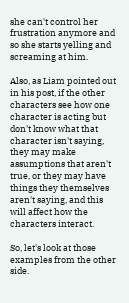she can't control her frustration anymore and so she starts yelling and screaming at him.

Also, as Liam pointed out in his post, if the other characters see how one character is acting but don't know what that character isn't saying, they may make assumptions that aren't true, or they may have things they themselves aren't saying, and this will affect how the characters interact.

So, let's look at those examples from the other side.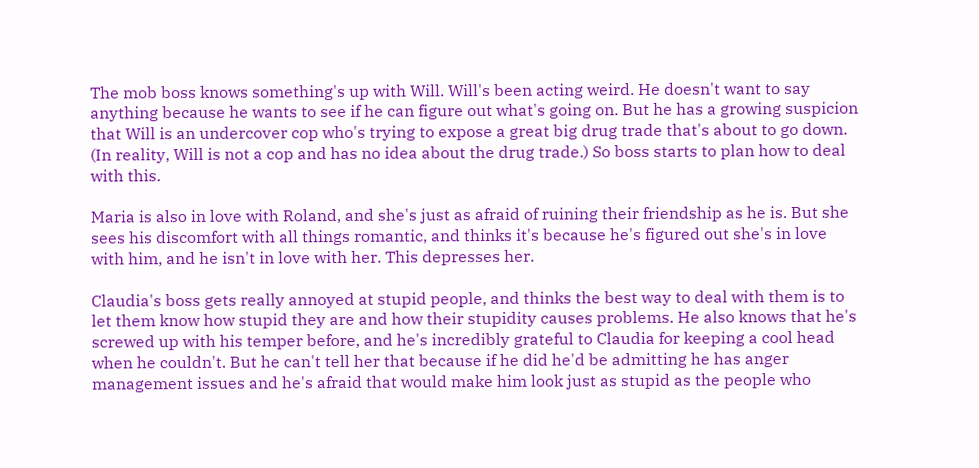The mob boss knows something's up with Will. Will's been acting weird. He doesn't want to say anything because he wants to see if he can figure out what's going on. But he has a growing suspicion that Will is an undercover cop who's trying to expose a great big drug trade that's about to go down. (In reality, Will is not a cop and has no idea about the drug trade.) So boss starts to plan how to deal with this.

Maria is also in love with Roland, and she's just as afraid of ruining their friendship as he is. But she sees his discomfort with all things romantic, and thinks it's because he's figured out she's in love with him, and he isn't in love with her. This depresses her.

Claudia's boss gets really annoyed at stupid people, and thinks the best way to deal with them is to let them know how stupid they are and how their stupidity causes problems. He also knows that he's screwed up with his temper before, and he's incredibly grateful to Claudia for keeping a cool head when he couldn't. But he can't tell her that because if he did he'd be admitting he has anger management issues and he's afraid that would make him look just as stupid as the people who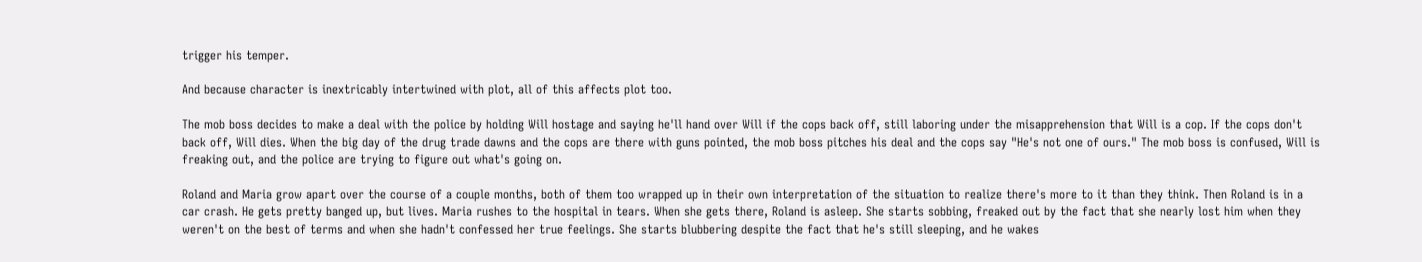trigger his temper.

And because character is inextricably intertwined with plot, all of this affects plot too.

The mob boss decides to make a deal with the police by holding Will hostage and saying he'll hand over Will if the cops back off, still laboring under the misapprehension that Will is a cop. If the cops don't back off, Will dies. When the big day of the drug trade dawns and the cops are there with guns pointed, the mob boss pitches his deal and the cops say "He's not one of ours." The mob boss is confused, Will is freaking out, and the police are trying to figure out what's going on.

Roland and Maria grow apart over the course of a couple months, both of them too wrapped up in their own interpretation of the situation to realize there's more to it than they think. Then Roland is in a car crash. He gets pretty banged up, but lives. Maria rushes to the hospital in tears. When she gets there, Roland is asleep. She starts sobbing, freaked out by the fact that she nearly lost him when they weren't on the best of terms and when she hadn't confessed her true feelings. She starts blubbering despite the fact that he's still sleeping, and he wakes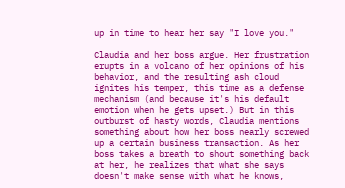up in time to hear her say "I love you."

Claudia and her boss argue. Her frustration erupts in a volcano of her opinions of his behavior, and the resulting ash cloud ignites his temper, this time as a defense mechanism (and because it's his default emotion when he gets upset.) But in this outburst of hasty words, Claudia mentions something about how her boss nearly screwed up a certain business transaction. As her boss takes a breath to shout something back at her, he realizes that what she says doesn't make sense with what he knows,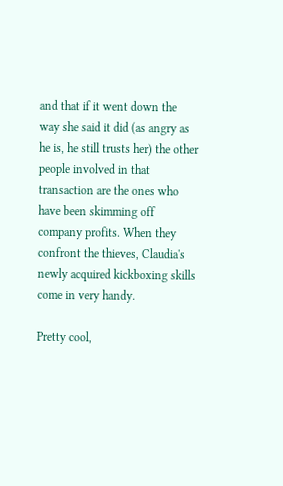and that if it went down the way she said it did (as angry as he is, he still trusts her) the other people involved in that transaction are the ones who have been skimming off company profits. When they confront the thieves, Claudia's newly acquired kickboxing skills come in very handy.

Pretty cool,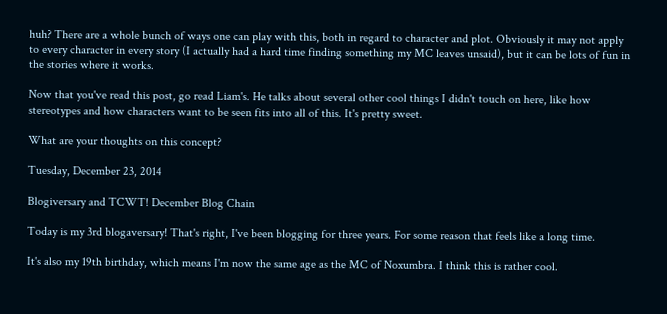huh? There are a whole bunch of ways one can play with this, both in regard to character and plot. Obviously it may not apply to every character in every story (I actually had a hard time finding something my MC leaves unsaid), but it can be lots of fun in the stories where it works.

Now that you've read this post, go read Liam's. He talks about several other cool things I didn't touch on here, like how stereotypes and how characters want to be seen fits into all of this. It's pretty sweet.

What are your thoughts on this concept?

Tuesday, December 23, 2014

Blogiversary and TCWT! December Blog Chain

Today is my 3rd blogaversary! That's right, I've been blogging for three years. For some reason that feels like a long time.

It's also my 19th birthday, which means I'm now the same age as the MC of Noxumbra. I think this is rather cool.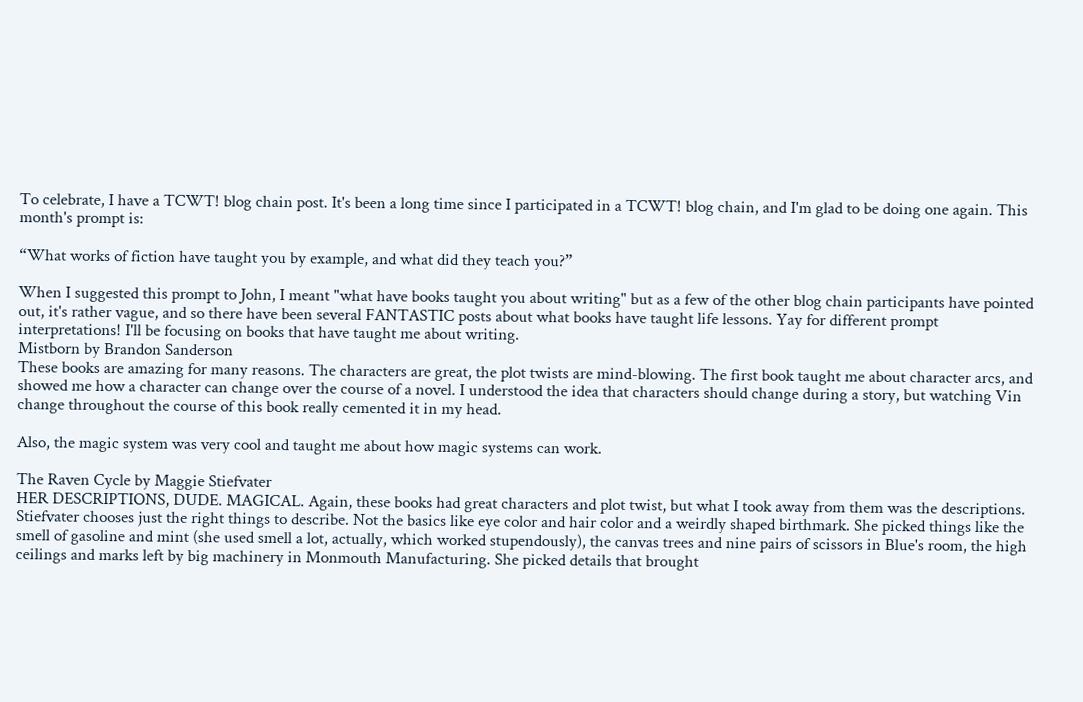To celebrate, I have a TCWT! blog chain post. It's been a long time since I participated in a TCWT! blog chain, and I'm glad to be doing one again. This month's prompt is:

“What works of fiction have taught you by example, and what did they teach you?”

When I suggested this prompt to John, I meant "what have books taught you about writing" but as a few of the other blog chain participants have pointed out, it's rather vague, and so there have been several FANTASTIC posts about what books have taught life lessons. Yay for different prompt interpretations! I'll be focusing on books that have taught me about writing.
Mistborn by Brandon Sanderson
These books are amazing for many reasons. The characters are great, the plot twists are mind-blowing. The first book taught me about character arcs, and showed me how a character can change over the course of a novel. I understood the idea that characters should change during a story, but watching Vin change throughout the course of this book really cemented it in my head.

Also, the magic system was very cool and taught me about how magic systems can work.

The Raven Cycle by Maggie Stiefvater
HER DESCRIPTIONS, DUDE. MAGICAL. Again, these books had great characters and plot twist, but what I took away from them was the descriptions. Stiefvater chooses just the right things to describe. Not the basics like eye color and hair color and a weirdly shaped birthmark. She picked things like the smell of gasoline and mint (she used smell a lot, actually, which worked stupendously), the canvas trees and nine pairs of scissors in Blue's room, the high ceilings and marks left by big machinery in Monmouth Manufacturing. She picked details that brought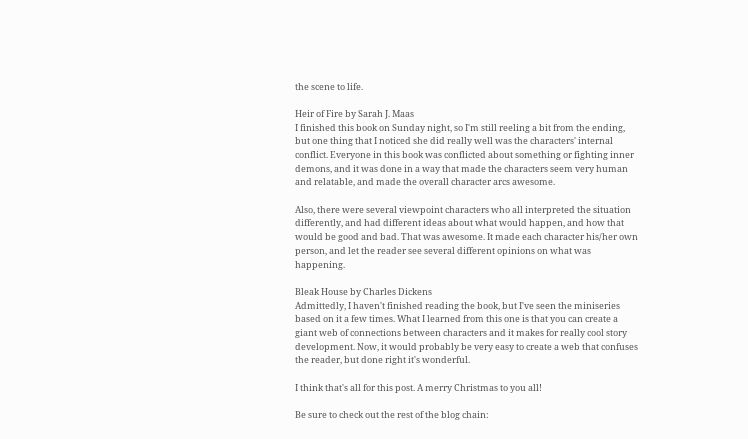the scene to life.

Heir of Fire by Sarah J. Maas
I finished this book on Sunday night, so I'm still reeling a bit from the ending, but one thing that I noticed she did really well was the characters' internal conflict. Everyone in this book was conflicted about something or fighting inner demons, and it was done in a way that made the characters seem very human and relatable, and made the overall character arcs awesome.

Also, there were several viewpoint characters who all interpreted the situation differently, and had different ideas about what would happen, and how that would be good and bad. That was awesome. It made each character his/her own person, and let the reader see several different opinions on what was happening.

Bleak House by Charles Dickens
Admittedly, I haven't finished reading the book, but I've seen the miniseries based on it a few times. What I learned from this one is that you can create a giant web of connections between characters and it makes for really cool story development. Now, it would probably be very easy to create a web that confuses the reader, but done right it's wonderful.

I think that's all for this post. A merry Christmas to you all!

Be sure to check out the rest of the blog chain: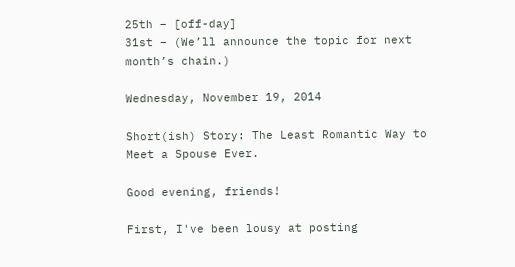25th – [off-day]
31st – (We’ll announce the topic for next month’s chain.)

Wednesday, November 19, 2014

Short(ish) Story: The Least Romantic Way to Meet a Spouse Ever.

Good evening, friends!

First, I've been lousy at posting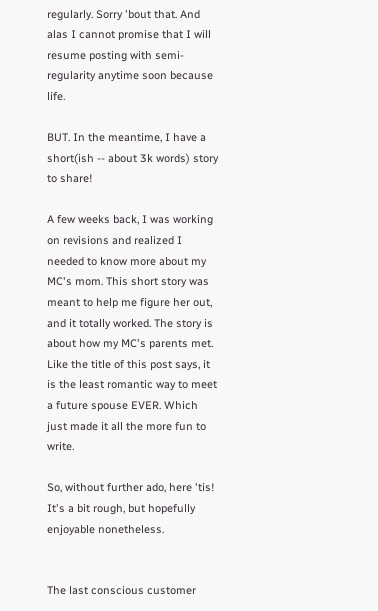regularly. Sorry 'bout that. And alas I cannot promise that I will resume posting with semi-regularity anytime soon because life.

BUT. In the meantime, I have a short(ish -- about 3k words) story to share!

A few weeks back, I was working on revisions and realized I needed to know more about my MC's mom. This short story was meant to help me figure her out, and it totally worked. The story is about how my MC's parents met. Like the title of this post says, it is the least romantic way to meet a future spouse EVER. Which just made it all the more fun to write.

So, without further ado, here 'tis! It's a bit rough, but hopefully enjoyable nonetheless.


The last conscious customer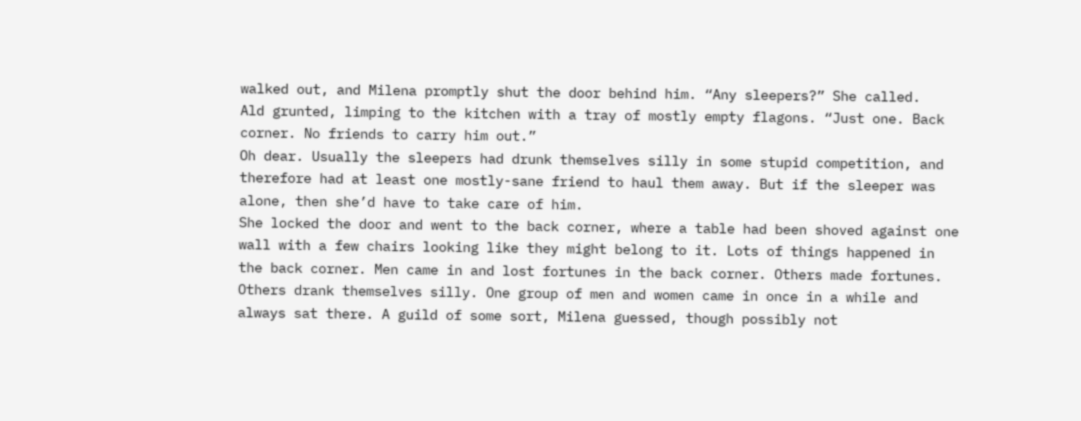walked out, and Milena promptly shut the door behind him. “Any sleepers?” She called.
Ald grunted, limping to the kitchen with a tray of mostly empty flagons. “Just one. Back corner. No friends to carry him out.”
Oh dear. Usually the sleepers had drunk themselves silly in some stupid competition, and therefore had at least one mostly-sane friend to haul them away. But if the sleeper was alone, then she’d have to take care of him.
She locked the door and went to the back corner, where a table had been shoved against one wall with a few chairs looking like they might belong to it. Lots of things happened in the back corner. Men came in and lost fortunes in the back corner. Others made fortunes. Others drank themselves silly. One group of men and women came in once in a while and always sat there. A guild of some sort, Milena guessed, though possibly not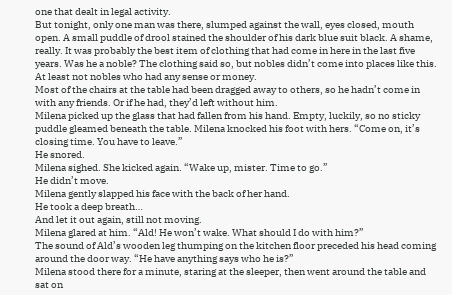one that dealt in legal activity.
But tonight, only one man was there, slumped against the wall, eyes closed, mouth open. A small puddle of drool stained the shoulder of his dark blue suit black. A shame, really. It was probably the best item of clothing that had come in here in the last five years. Was he a noble? The clothing said so, but nobles didn’t come into places like this. At least not nobles who had any sense or money.
Most of the chairs at the table had been dragged away to others, so he hadn’t come in with any friends. Or if he had, they’d left without him.
Milena picked up the glass that had fallen from his hand. Empty, luckily, so no sticky puddle gleamed beneath the table. Milena knocked his foot with hers. “Come on, it’s closing time. You have to leave.”
He snored.
Milena sighed. She kicked again. “Wake up, mister. Time to go.”
He didn’t move.
Milena gently slapped his face with the back of her hand.
He took a deep breath…
And let it out again, still not moving.
Milena glared at him. “Ald! He won’t wake. What should I do with him?”
The sound of Ald’s wooden leg thumping on the kitchen floor preceded his head coming around the door way. “He have anything says who he is?”
Milena stood there for a minute, staring at the sleeper, then went around the table and sat on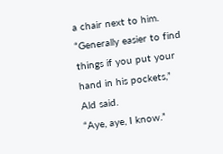a chair next to him.
“Generally easier to find things if you put your hand in his pockets,” Ald said.
“Aye, aye, I know.”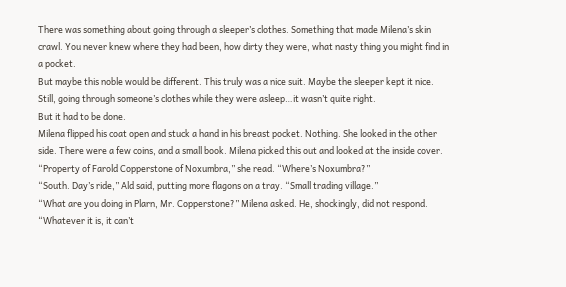There was something about going through a sleeper’s clothes. Something that made Milena’s skin crawl. You never knew where they had been, how dirty they were, what nasty thing you might find in a pocket.
But maybe this noble would be different. This truly was a nice suit. Maybe the sleeper kept it nice.
Still, going through someone’s clothes while they were asleep…it wasn’t quite right.
But it had to be done.
Milena flipped his coat open and stuck a hand in his breast pocket. Nothing. She looked in the other side. There were a few coins, and a small book. Milena picked this out and looked at the inside cover. “Property of Farold Copperstone of Noxumbra,” she read. “Where’s Noxumbra?”
“South. Day’s ride,” Ald said, putting more flagons on a tray. “Small trading village.”
“What are you doing in Plarn, Mr. Copperstone?” Milena asked. He, shockingly, did not respond. “Whatever it is, it can’t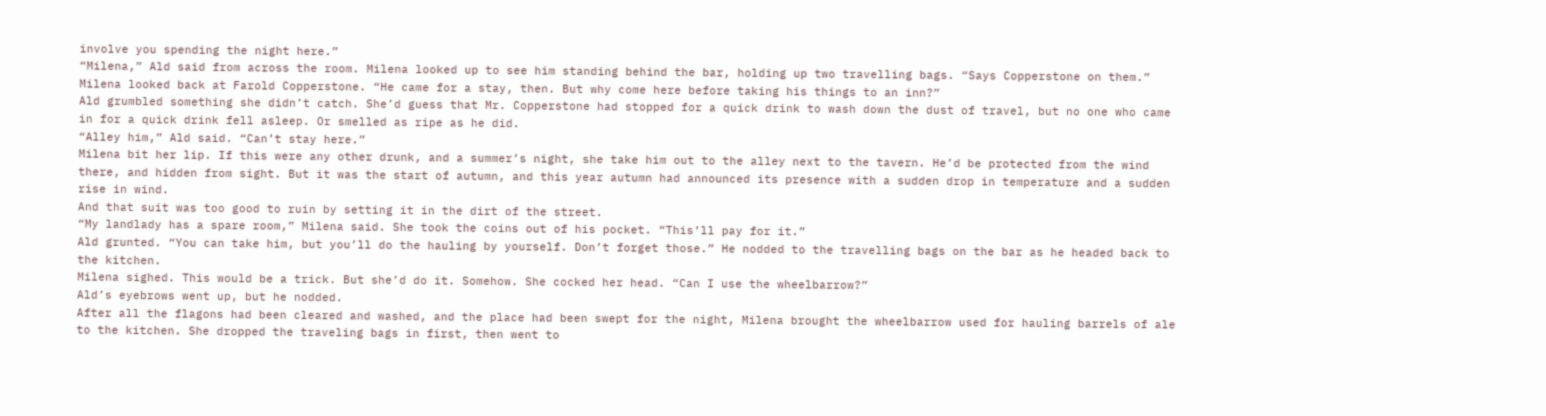involve you spending the night here.”
“Milena,” Ald said from across the room. Milena looked up to see him standing behind the bar, holding up two travelling bags. “Says Copperstone on them.”
Milena looked back at Farold Copperstone. “He came for a stay, then. But why come here before taking his things to an inn?”
Ald grumbled something she didn’t catch. She’d guess that Mr. Copperstone had stopped for a quick drink to wash down the dust of travel, but no one who came in for a quick drink fell asleep. Or smelled as ripe as he did.
“Alley him,” Ald said. “Can’t stay here.”
Milena bit her lip. If this were any other drunk, and a summer’s night, she take him out to the alley next to the tavern. He’d be protected from the wind there, and hidden from sight. But it was the start of autumn, and this year autumn had announced its presence with a sudden drop in temperature and a sudden rise in wind.
And that suit was too good to ruin by setting it in the dirt of the street.
“My landlady has a spare room,” Milena said. She took the coins out of his pocket. “This’ll pay for it.”
Ald grunted. “You can take him, but you’ll do the hauling by yourself. Don’t forget those.” He nodded to the travelling bags on the bar as he headed back to the kitchen.
Milena sighed. This would be a trick. But she’d do it. Somehow. She cocked her head. “Can I use the wheelbarrow?”
Ald’s eyebrows went up, but he nodded.
After all the flagons had been cleared and washed, and the place had been swept for the night, Milena brought the wheelbarrow used for hauling barrels of ale to the kitchen. She dropped the traveling bags in first, then went to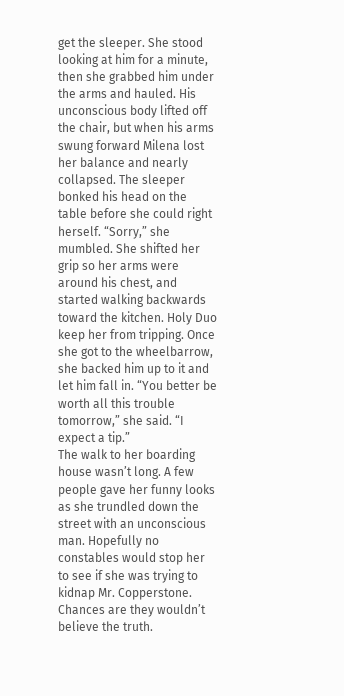get the sleeper. She stood looking at him for a minute, then she grabbed him under the arms and hauled. His unconscious body lifted off the chair, but when his arms swung forward Milena lost her balance and nearly collapsed. The sleeper bonked his head on the table before she could right herself. “Sorry,” she mumbled. She shifted her grip so her arms were around his chest, and started walking backwards toward the kitchen. Holy Duo keep her from tripping. Once she got to the wheelbarrow, she backed him up to it and let him fall in. “You better be worth all this trouble tomorrow,” she said. “I expect a tip.”
The walk to her boarding house wasn’t long. A few people gave her funny looks as she trundled down the street with an unconscious man. Hopefully no constables would stop her to see if she was trying to kidnap Mr. Copperstone. Chances are they wouldn’t believe the truth.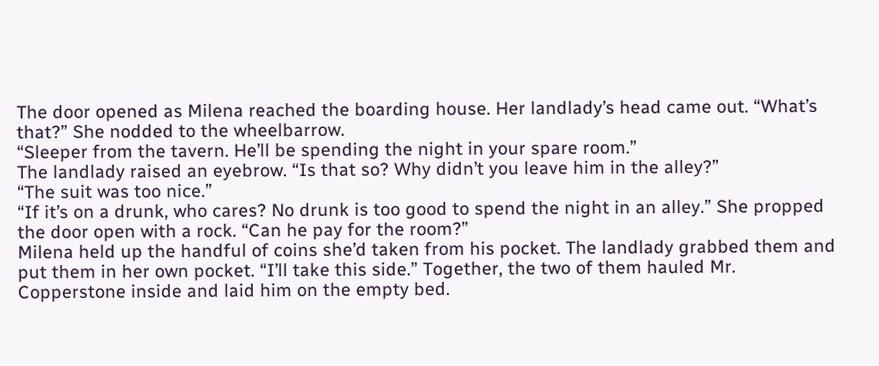The door opened as Milena reached the boarding house. Her landlady’s head came out. “What’s that?” She nodded to the wheelbarrow.
“Sleeper from the tavern. He’ll be spending the night in your spare room.”
The landlady raised an eyebrow. “Is that so? Why didn’t you leave him in the alley?”
“The suit was too nice.”
“If it’s on a drunk, who cares? No drunk is too good to spend the night in an alley.” She propped the door open with a rock. “Can he pay for the room?”
Milena held up the handful of coins she’d taken from his pocket. The landlady grabbed them and put them in her own pocket. “I’ll take this side.” Together, the two of them hauled Mr. Copperstone inside and laid him on the empty bed.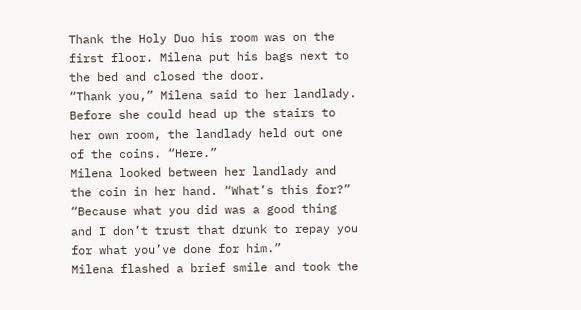Thank the Holy Duo his room was on the first floor. Milena put his bags next to the bed and closed the door.
“Thank you,” Milena said to her landlady. Before she could head up the stairs to her own room, the landlady held out one of the coins. “Here.”
Milena looked between her landlady and the coin in her hand. “What’s this for?”
“Because what you did was a good thing and I don’t trust that drunk to repay you for what you’ve done for him.”
Milena flashed a brief smile and took the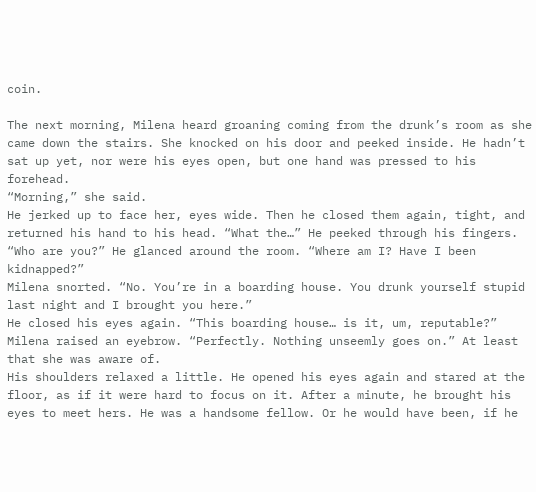coin.

The next morning, Milena heard groaning coming from the drunk’s room as she came down the stairs. She knocked on his door and peeked inside. He hadn’t sat up yet, nor were his eyes open, but one hand was pressed to his forehead.
“Morning,” she said.
He jerked up to face her, eyes wide. Then he closed them again, tight, and returned his hand to his head. “What the…” He peeked through his fingers. “Who are you?” He glanced around the room. “Where am I? Have I been kidnapped?”
Milena snorted. “No. You’re in a boarding house. You drunk yourself stupid last night and I brought you here.”
He closed his eyes again. “This boarding house… is it, um, reputable?”
Milena raised an eyebrow. “Perfectly. Nothing unseemly goes on.” At least that she was aware of.
His shoulders relaxed a little. He opened his eyes again and stared at the floor, as if it were hard to focus on it. After a minute, he brought his eyes to meet hers. He was a handsome fellow. Or he would have been, if he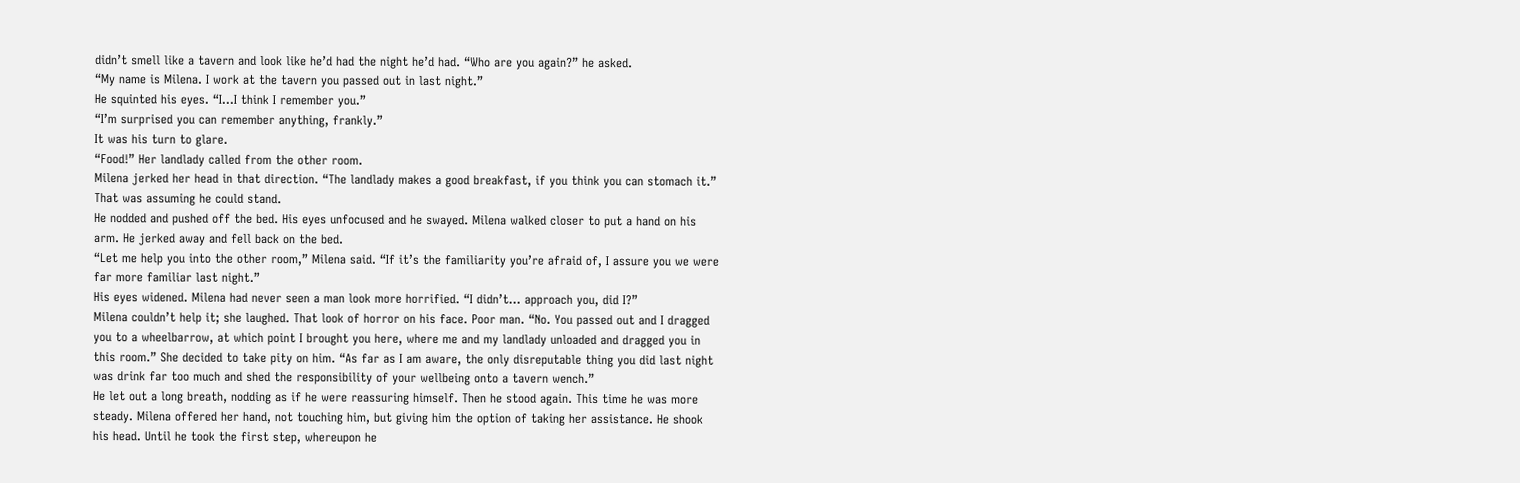didn’t smell like a tavern and look like he’d had the night he’d had. “Who are you again?” he asked.
“My name is Milena. I work at the tavern you passed out in last night.”
He squinted his eyes. “I…I think I remember you.”
“I’m surprised you can remember anything, frankly.”
It was his turn to glare.
“Food!” Her landlady called from the other room.
Milena jerked her head in that direction. “The landlady makes a good breakfast, if you think you can stomach it.” That was assuming he could stand.
He nodded and pushed off the bed. His eyes unfocused and he swayed. Milena walked closer to put a hand on his arm. He jerked away and fell back on the bed.
“Let me help you into the other room,” Milena said. “If it’s the familiarity you’re afraid of, I assure you we were far more familiar last night.”
His eyes widened. Milena had never seen a man look more horrified. “I didn’t… approach you, did I?”
Milena couldn’t help it; she laughed. That look of horror on his face. Poor man. “No. You passed out and I dragged you to a wheelbarrow, at which point I brought you here, where me and my landlady unloaded and dragged you in this room.” She decided to take pity on him. “As far as I am aware, the only disreputable thing you did last night was drink far too much and shed the responsibility of your wellbeing onto a tavern wench.”
He let out a long breath, nodding as if he were reassuring himself. Then he stood again. This time he was more steady. Milena offered her hand, not touching him, but giving him the option of taking her assistance. He shook his head. Until he took the first step, whereupon he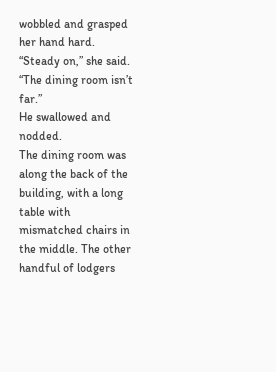wobbled and grasped her hand hard.
“Steady on,” she said. “The dining room isn’t far.”
He swallowed and nodded.
The dining room was along the back of the building, with a long table with mismatched chairs in the middle. The other handful of lodgers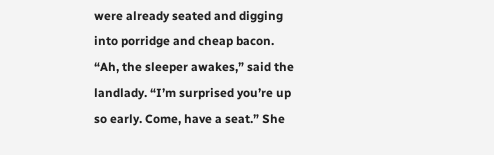were already seated and digging into porridge and cheap bacon.
“Ah, the sleeper awakes,” said the landlady. “I’m surprised you’re up so early. Come, have a seat.” She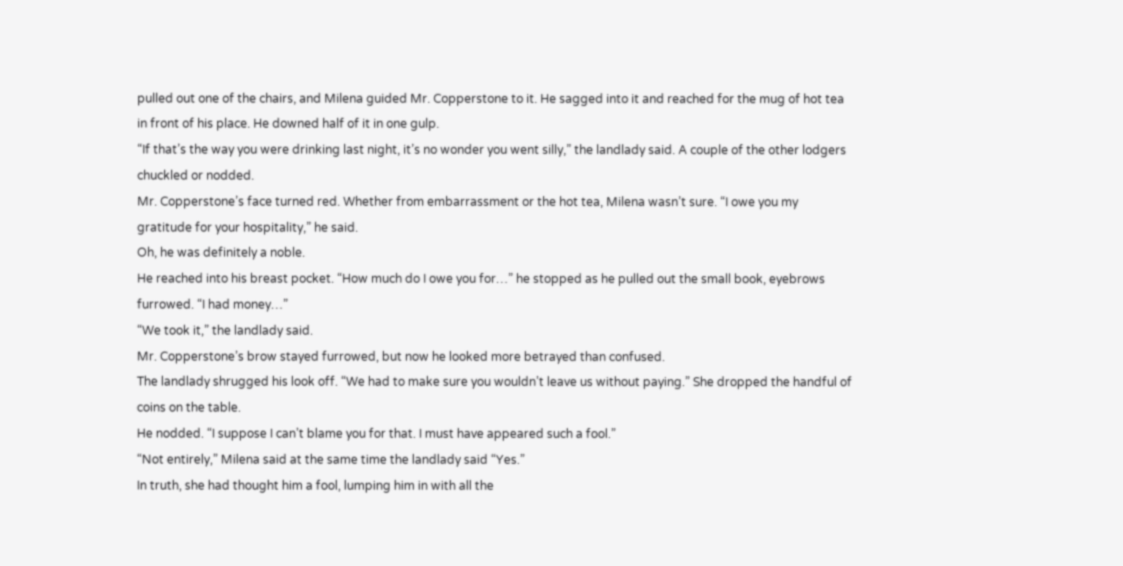pulled out one of the chairs, and Milena guided Mr. Copperstone to it. He sagged into it and reached for the mug of hot tea in front of his place. He downed half of it in one gulp.
“If that’s the way you were drinking last night, it’s no wonder you went silly,” the landlady said. A couple of the other lodgers chuckled or nodded.
Mr. Copperstone’s face turned red. Whether from embarrassment or the hot tea, Milena wasn’t sure. “I owe you my gratitude for your hospitality,” he said.
Oh, he was definitely a noble.
He reached into his breast pocket. “How much do I owe you for…” he stopped as he pulled out the small book, eyebrows furrowed. “I had money…”
“We took it,” the landlady said.
Mr. Copperstone’s brow stayed furrowed, but now he looked more betrayed than confused.
The landlady shrugged his look off. “We had to make sure you wouldn’t leave us without paying.” She dropped the handful of coins on the table.
He nodded. “I suppose I can’t blame you for that. I must have appeared such a fool.”
“Not entirely,” Milena said at the same time the landlady said “Yes.”
In truth, she had thought him a fool, lumping him in with all the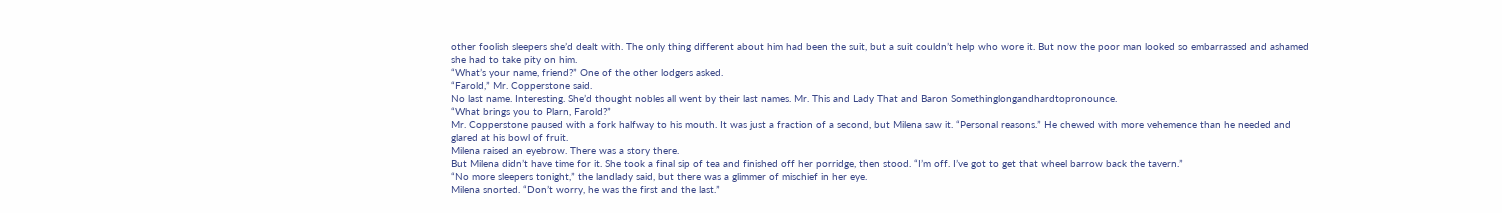other foolish sleepers she’d dealt with. The only thing different about him had been the suit, but a suit couldn’t help who wore it. But now the poor man looked so embarrassed and ashamed she had to take pity on him.
“What’s your name, friend?” One of the other lodgers asked.
“Farold,” Mr. Copperstone said.
No last name. Interesting. She’d thought nobles all went by their last names. Mr. This and Lady That and Baron Somethinglongandhardtopronounce.
“What brings you to Plarn, Farold?”
Mr. Copperstone paused with a fork halfway to his mouth. It was just a fraction of a second, but Milena saw it. “Personal reasons.” He chewed with more vehemence than he needed and glared at his bowl of fruit.
Milena raised an eyebrow. There was a story there.
But Milena didn’t have time for it. She took a final sip of tea and finished off her porridge, then stood. “I’m off. I’ve got to get that wheel barrow back the tavern.”
“No more sleepers tonight,” the landlady said, but there was a glimmer of mischief in her eye.
Milena snorted. “Don’t worry, he was the first and the last.”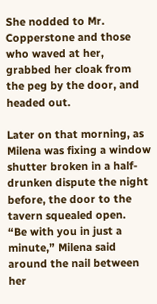She nodded to Mr. Copperstone and those who waved at her, grabbed her cloak from the peg by the door, and headed out.

Later on that morning, as Milena was fixing a window shutter broken in a half-drunken dispute the night before, the door to the tavern squealed open.
“Be with you in just a minute,” Milena said around the nail between her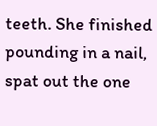teeth. She finished pounding in a nail, spat out the one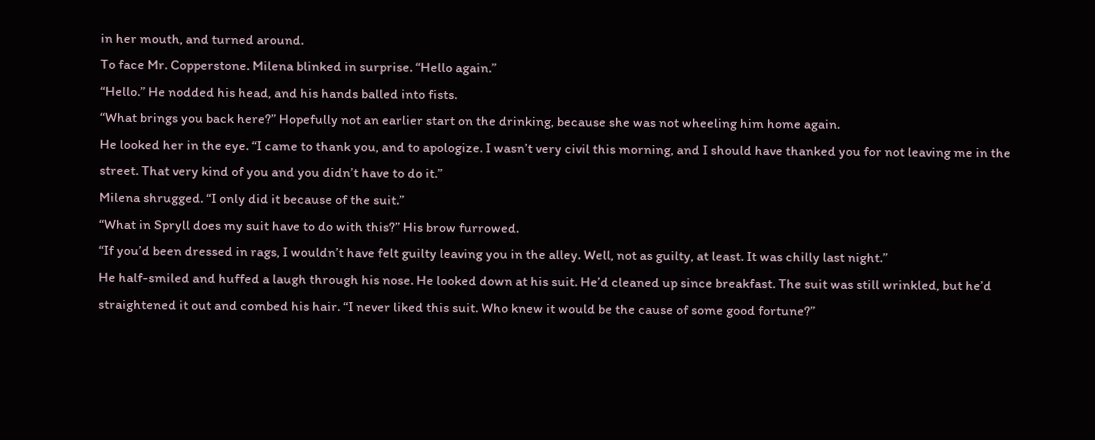in her mouth, and turned around.
To face Mr. Copperstone. Milena blinked in surprise. “Hello again.”
“Hello.” He nodded his head, and his hands balled into fists.
“What brings you back here?” Hopefully not an earlier start on the drinking, because she was not wheeling him home again.
He looked her in the eye. “I came to thank you, and to apologize. I wasn’t very civil this morning, and I should have thanked you for not leaving me in the street. That very kind of you and you didn’t have to do it.”
Milena shrugged. “I only did it because of the suit.”
“What in Spryll does my suit have to do with this?” His brow furrowed.
“If you’d been dressed in rags, I wouldn’t have felt guilty leaving you in the alley. Well, not as guilty, at least. It was chilly last night.”
He half-smiled and huffed a laugh through his nose. He looked down at his suit. He’d cleaned up since breakfast. The suit was still wrinkled, but he’d straightened it out and combed his hair. “I never liked this suit. Who knew it would be the cause of some good fortune?”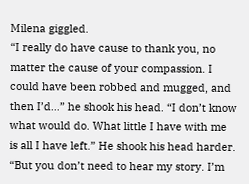Milena giggled.
“I really do have cause to thank you, no matter the cause of your compassion. I could have been robbed and mugged, and then I’d…” he shook his head. “I don’t know what would do. What little I have with me is all I have left.” He shook his head harder. “But you don’t need to hear my story. I’m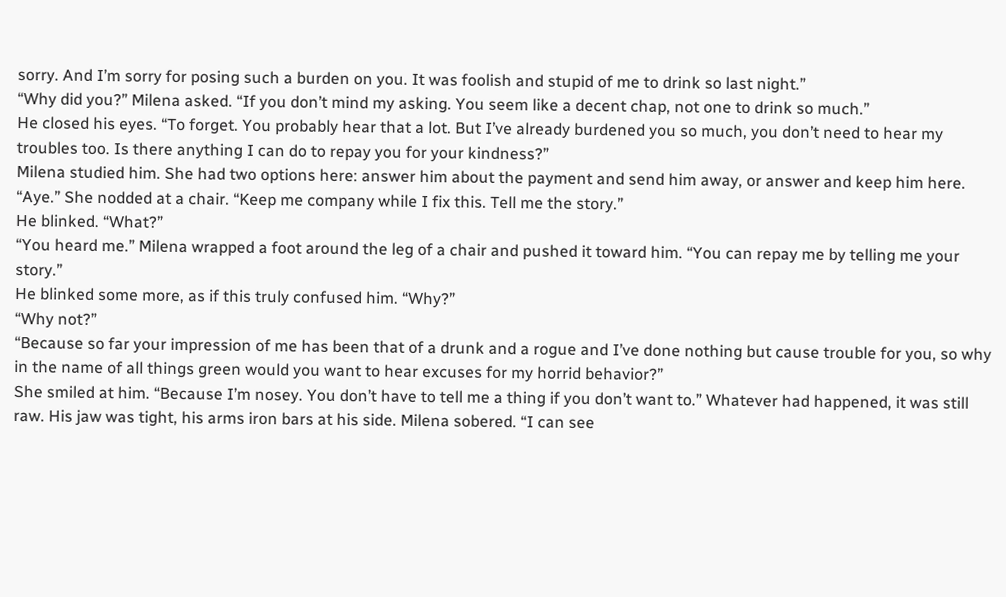sorry. And I’m sorry for posing such a burden on you. It was foolish and stupid of me to drink so last night.”
“Why did you?” Milena asked. “If you don’t mind my asking. You seem like a decent chap, not one to drink so much.”
He closed his eyes. “To forget. You probably hear that a lot. But I’ve already burdened you so much, you don’t need to hear my troubles too. Is there anything I can do to repay you for your kindness?”
Milena studied him. She had two options here: answer him about the payment and send him away, or answer and keep him here.
“Aye.” She nodded at a chair. “Keep me company while I fix this. Tell me the story.”
He blinked. “What?”
“You heard me.” Milena wrapped a foot around the leg of a chair and pushed it toward him. “You can repay me by telling me your story.”
He blinked some more, as if this truly confused him. “Why?”
“Why not?”
“Because so far your impression of me has been that of a drunk and a rogue and I’ve done nothing but cause trouble for you, so why in the name of all things green would you want to hear excuses for my horrid behavior?”
She smiled at him. “Because I’m nosey. You don’t have to tell me a thing if you don’t want to.” Whatever had happened, it was still raw. His jaw was tight, his arms iron bars at his side. Milena sobered. “I can see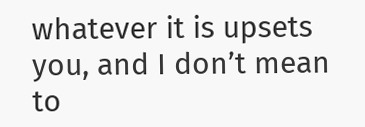whatever it is upsets you, and I don’t mean to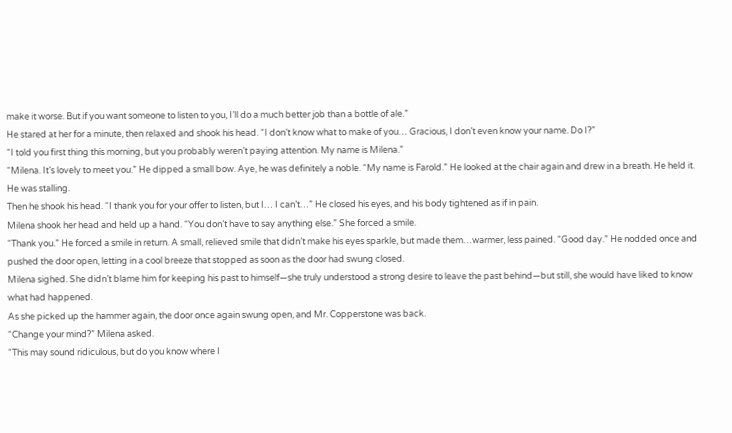make it worse. But if you want someone to listen to you, I’ll do a much better job than a bottle of ale.”
He stared at her for a minute, then relaxed and shook his head. “I don’t know what to make of you… Gracious, I don’t even know your name. Do I?”
“I told you first thing this morning, but you probably weren’t paying attention. My name is Milena.”
“Milena. It’s lovely to meet you.” He dipped a small bow. Aye, he was definitely a noble. “My name is Farold.” He looked at the chair again and drew in a breath. He held it.
He was stalling.
Then he shook his head. “I thank you for your offer to listen, but I… I can’t…” He closed his eyes, and his body tightened as if in pain.
Milena shook her head and held up a hand. “You don’t have to say anything else.” She forced a smile.
“Thank you.” He forced a smile in return. A small, relieved smile that didn’t make his eyes sparkle, but made them…warmer, less pained. “Good day.” He nodded once and pushed the door open, letting in a cool breeze that stopped as soon as the door had swung closed.
Milena sighed. She didn’t blame him for keeping his past to himself—she truly understood a strong desire to leave the past behind—but still, she would have liked to know what had happened.
As she picked up the hammer again, the door once again swung open, and Mr. Copperstone was back.
“Change your mind?” Milena asked.
“This may sound ridiculous, but do you know where I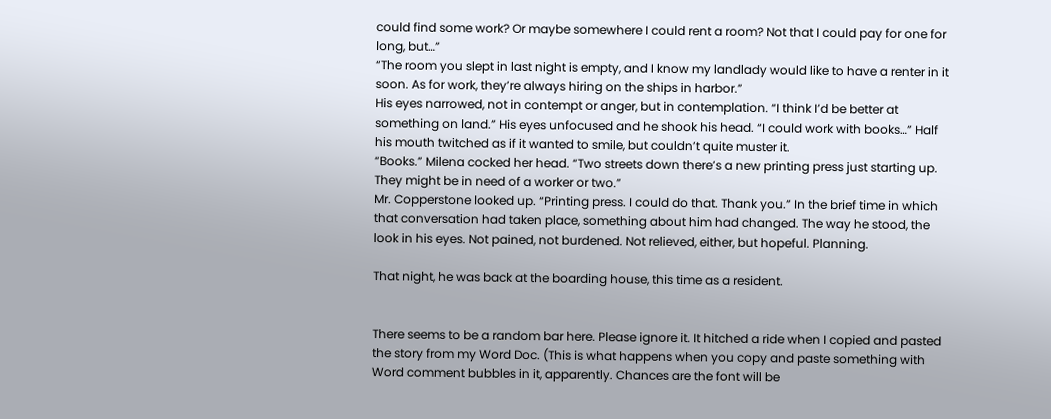could find some work? Or maybe somewhere I could rent a room? Not that I could pay for one for long, but…”
“The room you slept in last night is empty, and I know my landlady would like to have a renter in it soon. As for work, they’re always hiring on the ships in harbor.”
His eyes narrowed, not in contempt or anger, but in contemplation. “I think I’d be better at something on land.” His eyes unfocused and he shook his head. “I could work with books…” Half his mouth twitched as if it wanted to smile, but couldn’t quite muster it.
“Books.” Milena cocked her head. “Two streets down there’s a new printing press just starting up. They might be in need of a worker or two.”
Mr. Copperstone looked up. “Printing press. I could do that. Thank you.” In the brief time in which that conversation had taken place, something about him had changed. The way he stood, the look in his eyes. Not pained, not burdened. Not relieved, either, but hopeful. Planning.

That night, he was back at the boarding house, this time as a resident.


There seems to be a random bar here. Please ignore it. It hitched a ride when I copied and pasted the story from my Word Doc. (This is what happens when you copy and paste something with Word comment bubbles in it, apparently. Chances are the font will be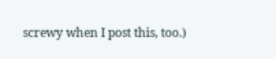screwy when I post this, too.)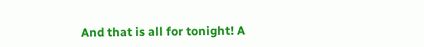And that is all for tonight! A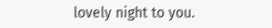lovely night to you.